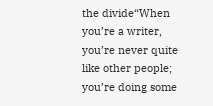the divide“When you’re a writer, you’re never quite like other people; you’re doing some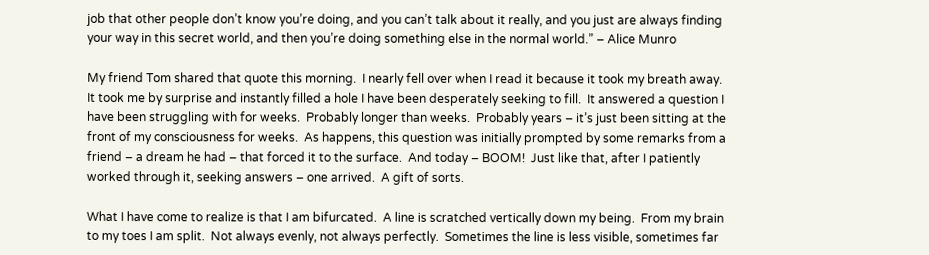job that other people don’t know you’re doing, and you can’t talk about it really, and you just are always finding your way in this secret world, and then you’re doing something else in the normal world.” – Alice Munro

My friend Tom shared that quote this morning.  I nearly fell over when I read it because it took my breath away.  It took me by surprise and instantly filled a hole I have been desperately seeking to fill.  It answered a question I have been struggling with for weeks.  Probably longer than weeks.  Probably years – it’s just been sitting at the front of my consciousness for weeks.  As happens, this question was initially prompted by some remarks from a friend – a dream he had – that forced it to the surface.  And today – BOOM!  Just like that, after I patiently worked through it, seeking answers – one arrived.  A gift of sorts.

What I have come to realize is that I am bifurcated.  A line is scratched vertically down my being.  From my brain to my toes I am split.  Not always evenly, not always perfectly.  Sometimes the line is less visible, sometimes far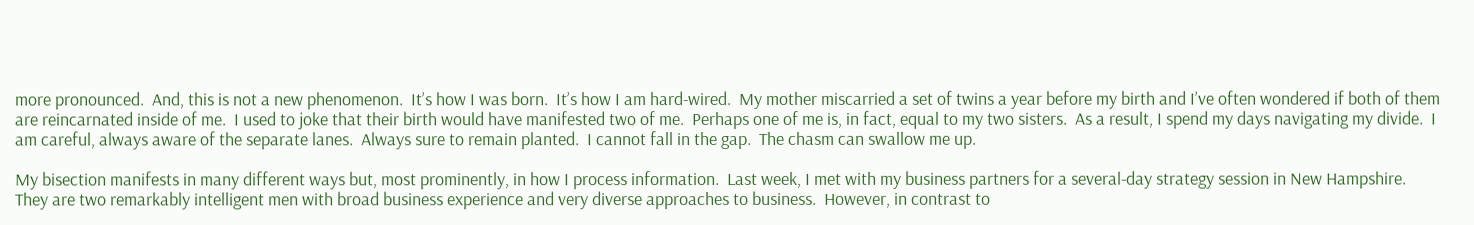more pronounced.  And, this is not a new phenomenon.  It’s how I was born.  It’s how I am hard-wired.  My mother miscarried a set of twins a year before my birth and I’ve often wondered if both of them are reincarnated inside of me.  I used to joke that their birth would have manifested two of me.  Perhaps one of me is, in fact, equal to my two sisters.  As a result, I spend my days navigating my divide.  I am careful, always aware of the separate lanes.  Always sure to remain planted.  I cannot fall in the gap.  The chasm can swallow me up.

My bisection manifests in many different ways but, most prominently, in how I process information.  Last week, I met with my business partners for a several-day strategy session in New Hampshire.  They are two remarkably intelligent men with broad business experience and very diverse approaches to business.  However, in contrast to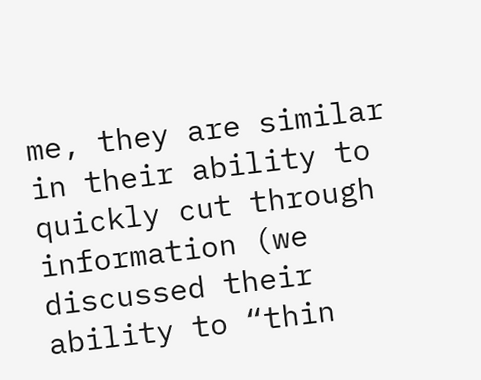me, they are similar in their ability to quickly cut through information (we discussed their ability to “thin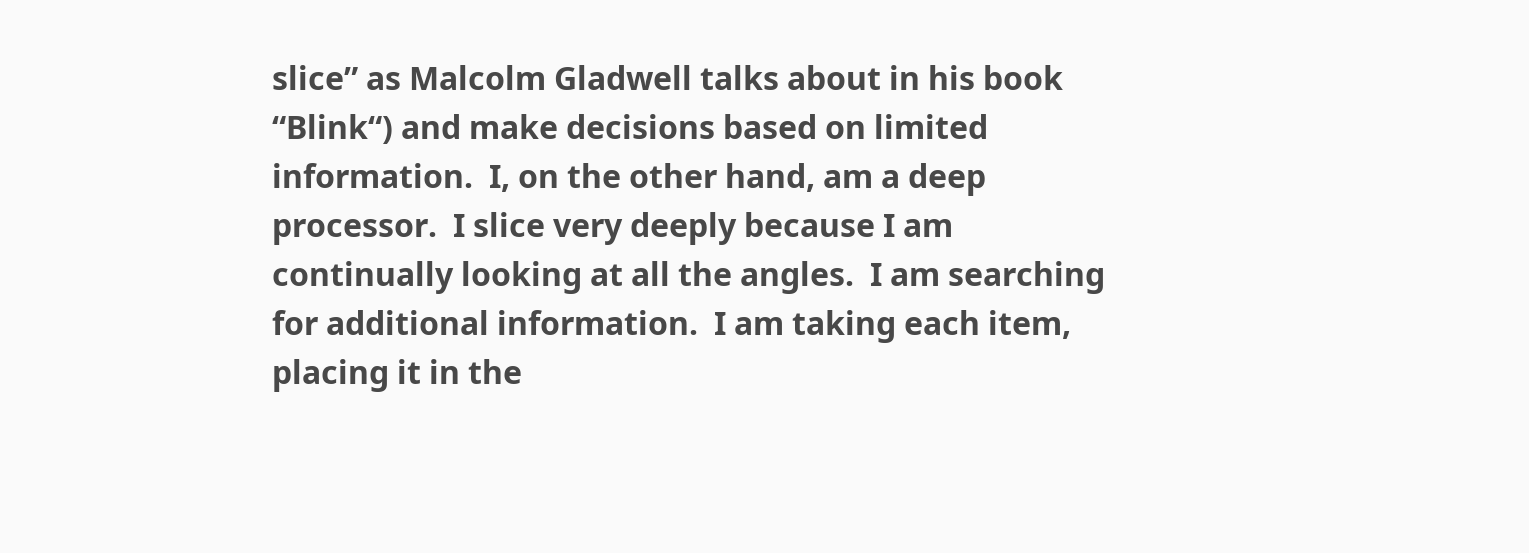slice” as Malcolm Gladwell talks about in his book “Blink“) and make decisions based on limited information.  I, on the other hand, am a deep processor.  I slice very deeply because I am continually looking at all the angles.  I am searching for additional information.  I am taking each item, placing it in the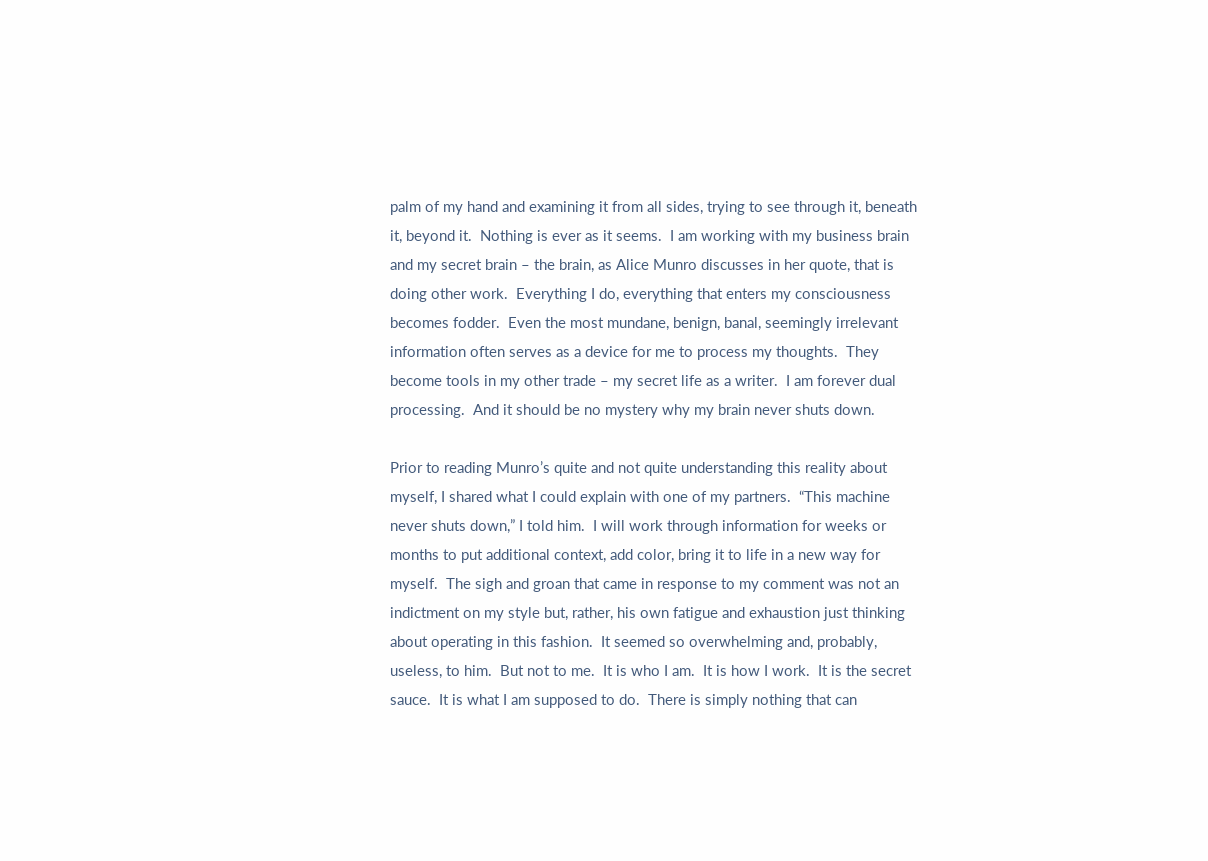palm of my hand and examining it from all sides, trying to see through it, beneath it, beyond it.  Nothing is ever as it seems.  I am working with my business brain and my secret brain – the brain, as Alice Munro discusses in her quote, that is doing other work.  Everything I do, everything that enters my consciousness becomes fodder.  Even the most mundane, benign, banal, seemingly irrelevant information often serves as a device for me to process my thoughts.  They become tools in my other trade – my secret life as a writer.  I am forever dual processing.  And it should be no mystery why my brain never shuts down.

Prior to reading Munro’s quite and not quite understanding this reality about myself, I shared what I could explain with one of my partners.  “This machine never shuts down,” I told him.  I will work through information for weeks or months to put additional context, add color, bring it to life in a new way for myself.  The sigh and groan that came in response to my comment was not an indictment on my style but, rather, his own fatigue and exhaustion just thinking about operating in this fashion.  It seemed so overwhelming and, probably, useless, to him.  But not to me.  It is who I am.  It is how I work.  It is the secret sauce.  It is what I am supposed to do.  There is simply nothing that can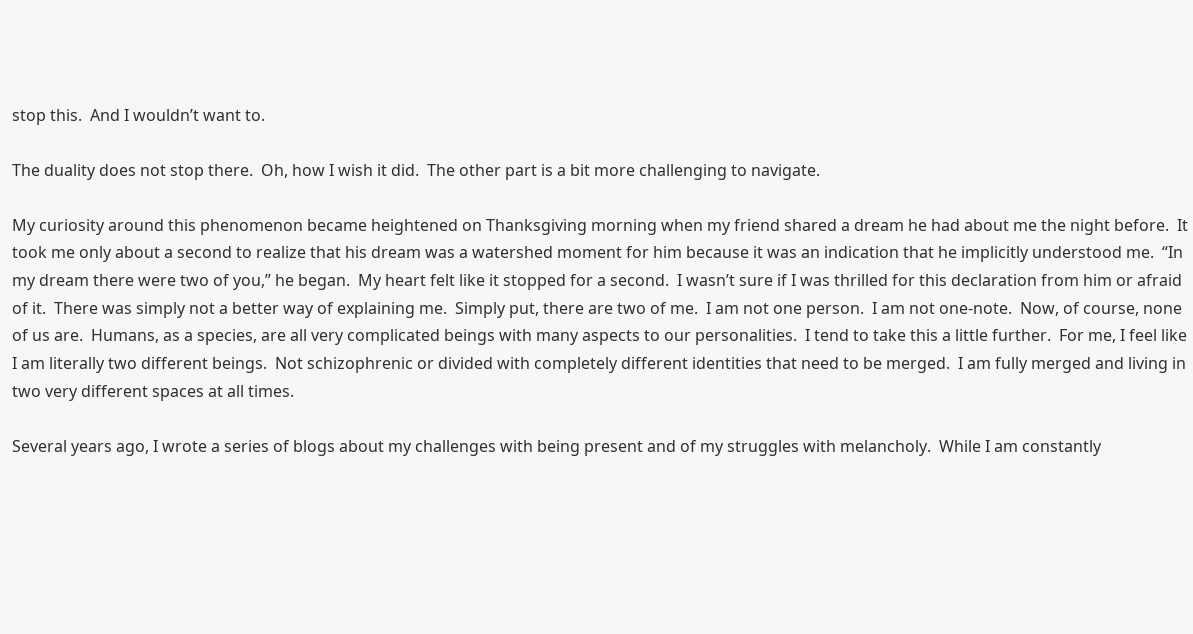stop this.  And I wouldn’t want to.

The duality does not stop there.  Oh, how I wish it did.  The other part is a bit more challenging to navigate.

My curiosity around this phenomenon became heightened on Thanksgiving morning when my friend shared a dream he had about me the night before.  It took me only about a second to realize that his dream was a watershed moment for him because it was an indication that he implicitly understood me.  “In my dream there were two of you,” he began.  My heart felt like it stopped for a second.  I wasn’t sure if I was thrilled for this declaration from him or afraid of it.  There was simply not a better way of explaining me.  Simply put, there are two of me.  I am not one person.  I am not one-note.  Now, of course, none of us are.  Humans, as a species, are all very complicated beings with many aspects to our personalities.  I tend to take this a little further.  For me, I feel like I am literally two different beings.  Not schizophrenic or divided with completely different identities that need to be merged.  I am fully merged and living in two very different spaces at all times.

Several years ago, I wrote a series of blogs about my challenges with being present and of my struggles with melancholy.  While I am constantly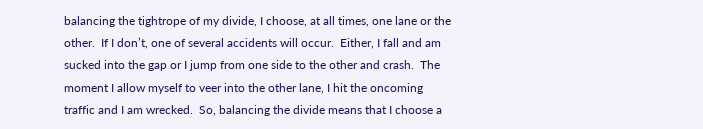balancing the tightrope of my divide, I choose, at all times, one lane or the other.  If I don’t, one of several accidents will occur.  Either, I fall and am sucked into the gap or I jump from one side to the other and crash.  The moment I allow myself to veer into the other lane, I hit the oncoming traffic and I am wrecked.  So, balancing the divide means that I choose a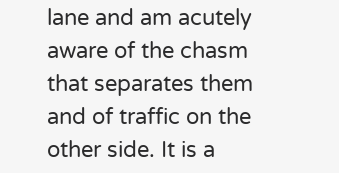lane and am acutely aware of the chasm that separates them and of traffic on the other side. It is a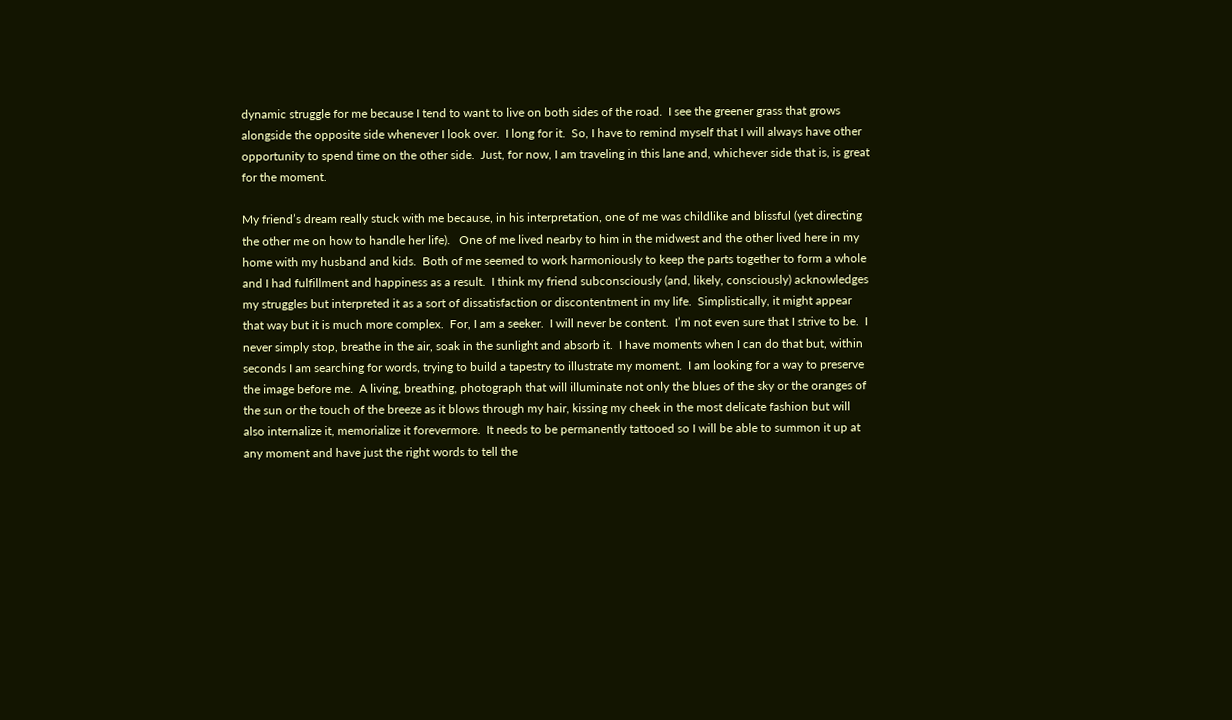dynamic struggle for me because I tend to want to live on both sides of the road.  I see the greener grass that grows alongside the opposite side whenever I look over.  I long for it.  So, I have to remind myself that I will always have other opportunity to spend time on the other side.  Just, for now, I am traveling in this lane and, whichever side that is, is great for the moment.

My friend’s dream really stuck with me because, in his interpretation, one of me was childlike and blissful (yet directing the other me on how to handle her life).   One of me lived nearby to him in the midwest and the other lived here in my home with my husband and kids.  Both of me seemed to work harmoniously to keep the parts together to form a whole and I had fulfillment and happiness as a result.  I think my friend subconsciously (and, likely, consciously) acknowledges my struggles but interpreted it as a sort of dissatisfaction or discontentment in my life.  Simplistically, it might appear that way but it is much more complex.  For, I am a seeker.  I will never be content.  I’m not even sure that I strive to be.  I never simply stop, breathe in the air, soak in the sunlight and absorb it.  I have moments when I can do that but, within seconds I am searching for words, trying to build a tapestry to illustrate my moment.  I am looking for a way to preserve the image before me.  A living, breathing, photograph that will illuminate not only the blues of the sky or the oranges of the sun or the touch of the breeze as it blows through my hair, kissing my cheek in the most delicate fashion but will also internalize it, memorialize it forevermore.  It needs to be permanently tattooed so I will be able to summon it up at any moment and have just the right words to tell the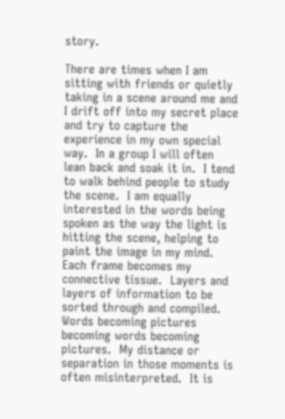story.

There are times when I am sitting with friends or quietly taking in a scene around me and I drift off into my secret place and try to capture the experience in my own special way.  In a group I will often lean back and soak it in.  I tend to walk behind people to study the scene.  I am equally interested in the words being spoken as the way the light is hitting the scene, helping to paint the image in my mind.  Each frame becomes my connective tissue.  Layers and layers of information to be sorted through and compiled.  Words becoming pictures becoming words becoming pictures.  My distance or separation in those moments is often misinterpreted.  It is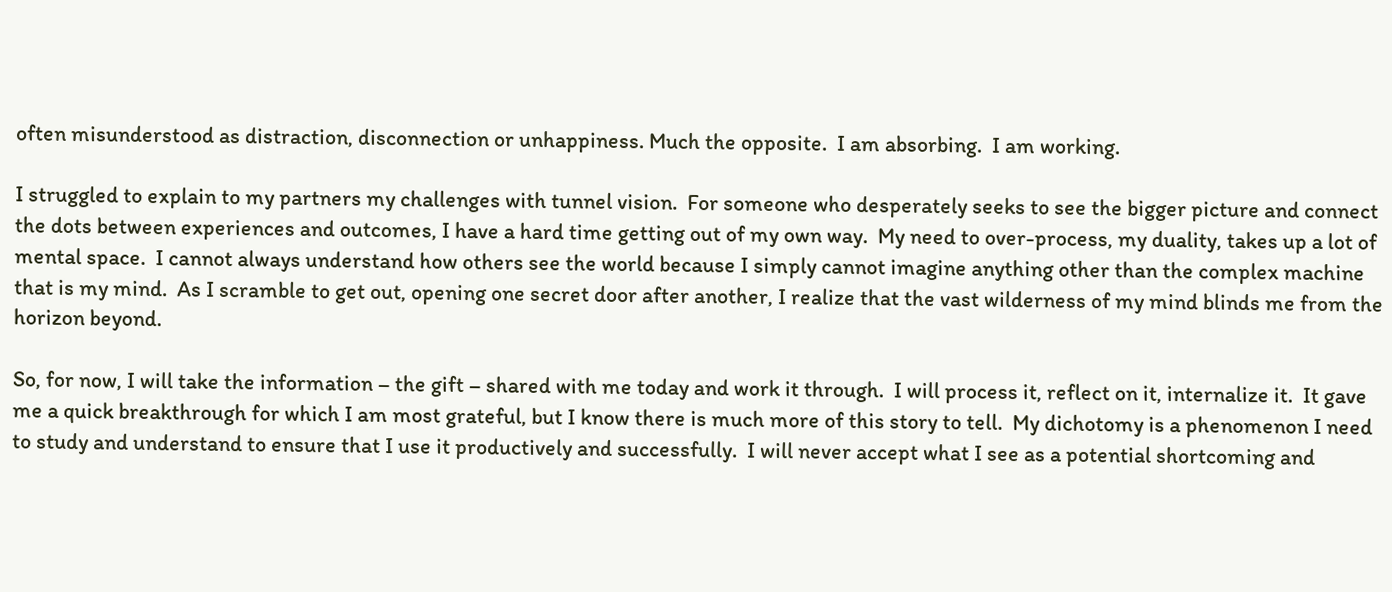often misunderstood as distraction, disconnection or unhappiness. Much the opposite.  I am absorbing.  I am working.

I struggled to explain to my partners my challenges with tunnel vision.  For someone who desperately seeks to see the bigger picture and connect the dots between experiences and outcomes, I have a hard time getting out of my own way.  My need to over-process, my duality, takes up a lot of mental space.  I cannot always understand how others see the world because I simply cannot imagine anything other than the complex machine that is my mind.  As I scramble to get out, opening one secret door after another, I realize that the vast wilderness of my mind blinds me from the horizon beyond.

So, for now, I will take the information – the gift – shared with me today and work it through.  I will process it, reflect on it, internalize it.  It gave me a quick breakthrough for which I am most grateful, but I know there is much more of this story to tell.  My dichotomy is a phenomenon I need to study and understand to ensure that I use it productively and successfully.  I will never accept what I see as a potential shortcoming and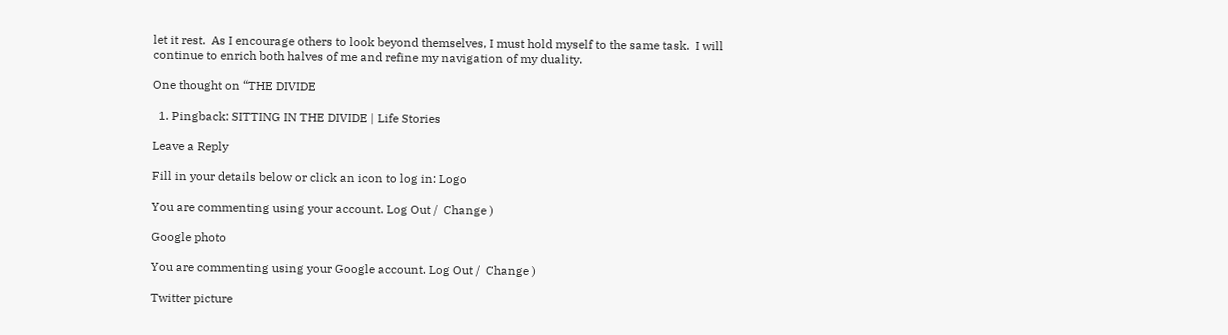let it rest.  As I encourage others to look beyond themselves, I must hold myself to the same task.  I will continue to enrich both halves of me and refine my navigation of my duality.

One thought on “THE DIVIDE

  1. Pingback: SITTING IN THE DIVIDE | Life Stories

Leave a Reply

Fill in your details below or click an icon to log in: Logo

You are commenting using your account. Log Out /  Change )

Google photo

You are commenting using your Google account. Log Out /  Change )

Twitter picture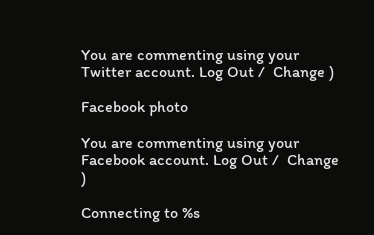You are commenting using your Twitter account. Log Out /  Change )

Facebook photo

You are commenting using your Facebook account. Log Out /  Change )

Connecting to %s